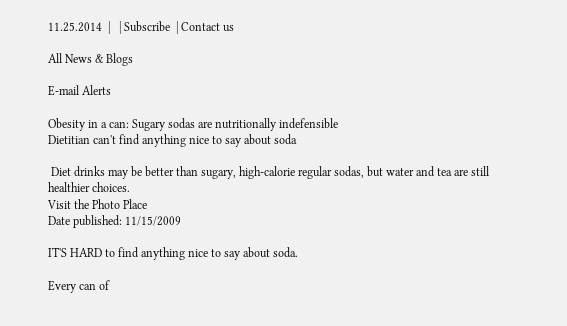11.25.2014  |   | Subscribe  | Contact us

All News & Blogs

E-mail Alerts

Obesity in a can: Sugary sodas are nutritionally indefensible
Dietitian can't find anything nice to say about soda

 Diet drinks may be better than sugary, high-calorie regular sodas, but water and tea are still healthier choices.
Visit the Photo Place
Date published: 11/15/2009

IT'S HARD to find anything nice to say about soda.

Every can of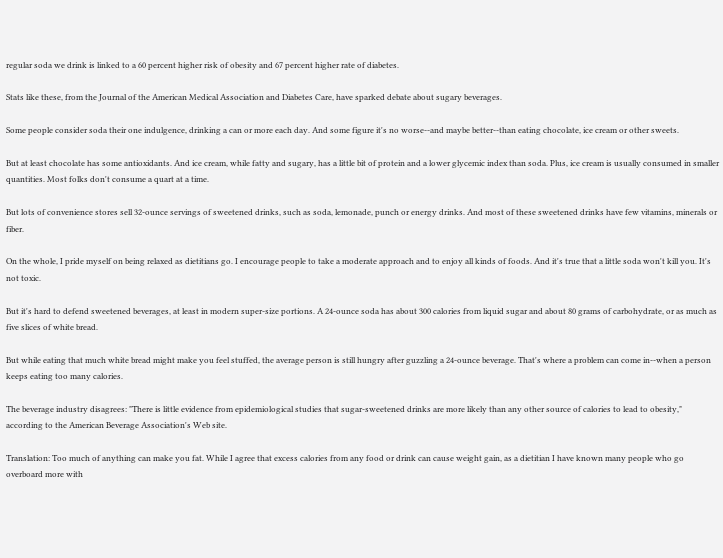regular soda we drink is linked to a 60 percent higher risk of obesity and 67 percent higher rate of diabetes.

Stats like these, from the Journal of the American Medical Association and Diabetes Care, have sparked debate about sugary beverages.

Some people consider soda their one indulgence, drinking a can or more each day. And some figure it's no worse--and maybe better--than eating chocolate, ice cream or other sweets.

But at least chocolate has some antioxidants. And ice cream, while fatty and sugary, has a little bit of protein and a lower glycemic index than soda. Plus, ice cream is usually consumed in smaller quantities. Most folks don't consume a quart at a time.

But lots of convenience stores sell 32-ounce servings of sweetened drinks, such as soda, lemonade, punch or energy drinks. And most of these sweetened drinks have few vitamins, minerals or fiber.

On the whole, I pride myself on being relaxed as dietitians go. I encourage people to take a moderate approach and to enjoy all kinds of foods. And it's true that a little soda won't kill you. It's not toxic.

But it's hard to defend sweetened beverages, at least in modern super-size portions. A 24-ounce soda has about 300 calories from liquid sugar and about 80 grams of carbohydrate, or as much as five slices of white bread.

But while eating that much white bread might make you feel stuffed, the average person is still hungry after guzzling a 24-ounce beverage. That's where a problem can come in--when a person keeps eating too many calories.

The beverage industry disagrees: "There is little evidence from epidemiological studies that sugar-sweetened drinks are more likely than any other source of calories to lead to obesity," according to the American Beverage Association's Web site.

Translation: Too much of anything can make you fat. While I agree that excess calories from any food or drink can cause weight gain, as a dietitian I have known many people who go overboard more with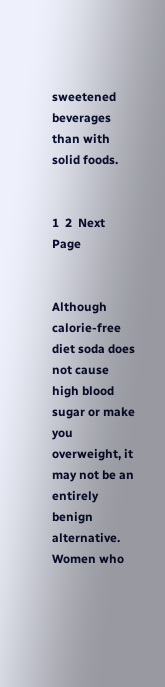sweetened beverages than with solid foods.


1  2  Next Page


Although calorie-free diet soda does not cause high blood sugar or make you overweight, it may not be an entirely benign alternative. Women who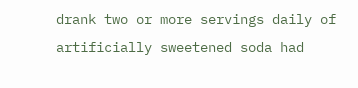drank two or more servings daily of artificially sweetened soda had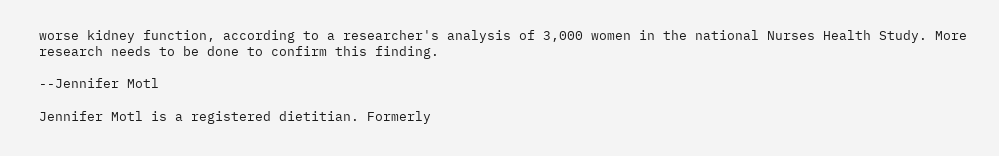worse kidney function, according to a researcher's analysis of 3,000 women in the national Nurses Health Study. More research needs to be done to confirm this finding.

--Jennifer Motl

Jennifer Motl is a registered dietitian. Formerly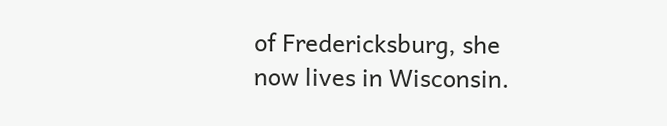of Fredericksburg, she now lives in Wisconsin.